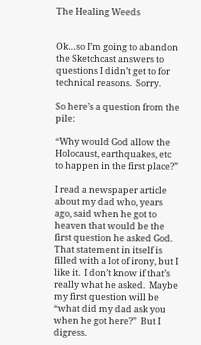The Healing Weeds


Ok…so I’m going to abandon the Sketchcast answers to questions I didn’t get to for technical reasons.  Sorry.

So here’s a question from the pile:

“Why would God allow the Holocaust, earthquakes, etc to happen in the first place?”

I read a newspaper article about my dad who, years ago, said when he got to heaven that would be the first question he asked God.  That statement in itself is filled with a lot of irony, but I like it.  I don’t know if that’s really what he asked.  Maybe my first question will be “what did my dad ask you when he got here?”  But I digress.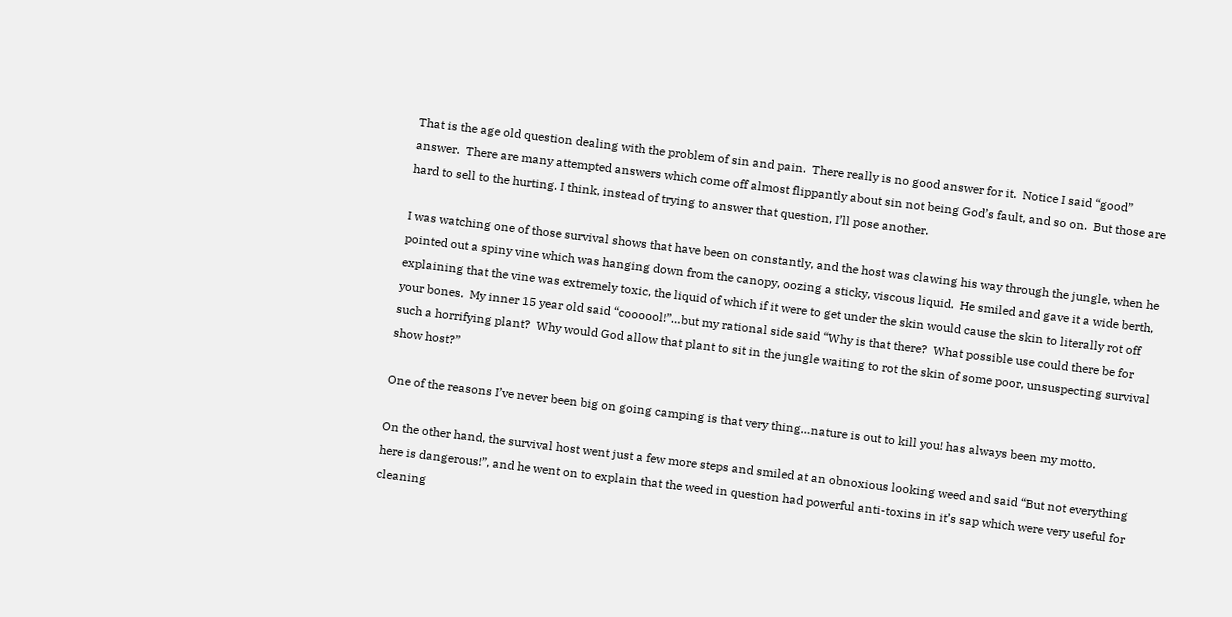That is the age old question dealing with the problem of sin and pain.  There really is no good answer for it.  Notice I said “good” answer.  There are many attempted answers which come off almost flippantly about sin not being God’s fault, and so on.  But those are hard to sell to the hurting. I think, instead of trying to answer that question, I’ll pose another.

I was watching one of those survival shows that have been on constantly, and the host was clawing his way through the jungle, when he pointed out a spiny vine which was hanging down from the canopy, oozing a sticky, viscous liquid.  He smiled and gave it a wide berth, explaining that the vine was extremely toxic, the liquid of which if it were to get under the skin would cause the skin to literally rot off your bones.  My inner 15 year old said “coooool!”…but my rational side said “Why is that there?  What possible use could there be for such a horrifying plant?  Why would God allow that plant to sit in the jungle waiting to rot the skin of some poor, unsuspecting survival show host?”

One of the reasons I’ve never been big on going camping is that very thing…nature is out to kill you! has always been my motto.

On the other hand, the survival host went just a few more steps and smiled at an obnoxious looking weed and said “But not everything here is dangerous!”, and he went on to explain that the weed in question had powerful anti-toxins in it’s sap which were very useful for cleaning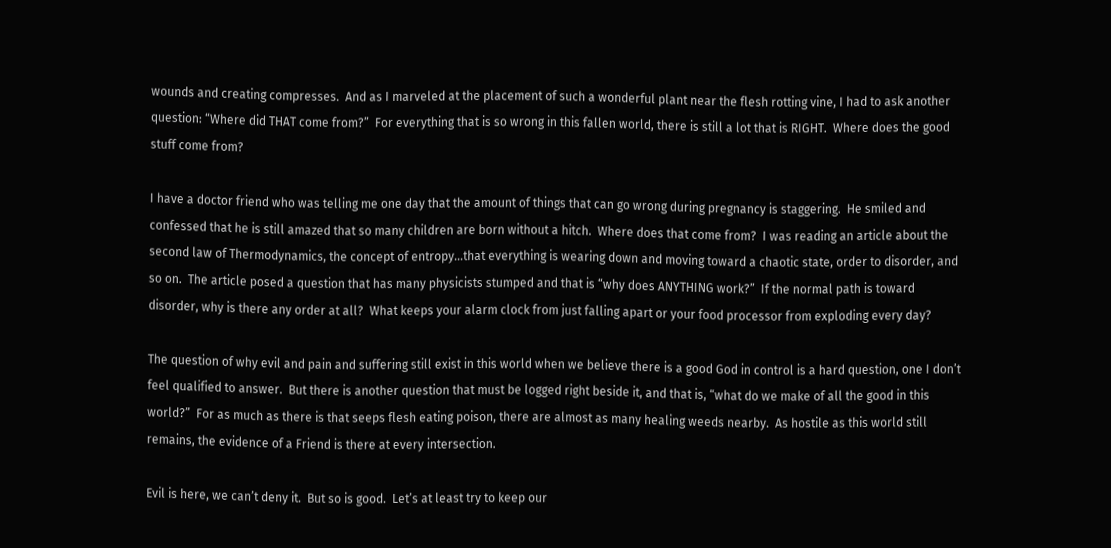wounds and creating compresses.  And as I marveled at the placement of such a wonderful plant near the flesh rotting vine, I had to ask another question: “Where did THAT come from?”  For everything that is so wrong in this fallen world, there is still a lot that is RIGHT.  Where does the good stuff come from?

I have a doctor friend who was telling me one day that the amount of things that can go wrong during pregnancy is staggering.  He smiled and confessed that he is still amazed that so many children are born without a hitch.  Where does that come from?  I was reading an article about the second law of Thermodynamics, the concept of entropy…that everything is wearing down and moving toward a chaotic state, order to disorder, and so on.  The article posed a question that has many physicists stumped and that is “why does ANYTHING work?”  If the normal path is toward disorder, why is there any order at all?  What keeps your alarm clock from just falling apart or your food processor from exploding every day?

The question of why evil and pain and suffering still exist in this world when we believe there is a good God in control is a hard question, one I don’t feel qualified to answer.  But there is another question that must be logged right beside it, and that is, “what do we make of all the good in this world?”  For as much as there is that seeps flesh eating poison, there are almost as many healing weeds nearby.  As hostile as this world still remains, the evidence of a Friend is there at every intersection.

Evil is here, we can’t deny it.  But so is good.  Let’s at least try to keep our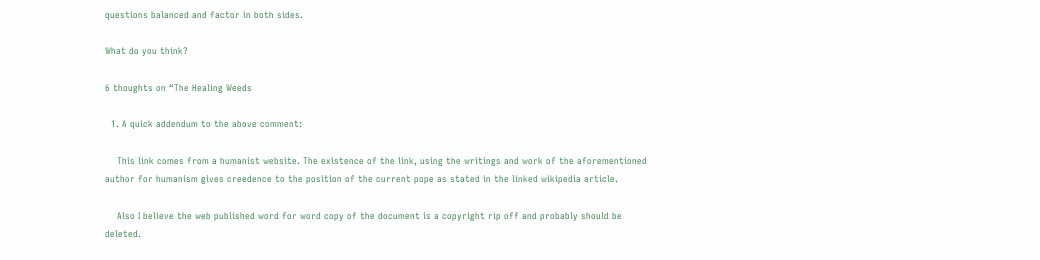questions balanced and factor in both sides.

What do you think?

6 thoughts on “The Healing Weeds

  1. A quick addendum to the above comment:

    This link comes from a humanist website. The existence of the link, using the writings and work of the aforementioned author for humanism gives creedence to the position of the current pope as stated in the linked wikipedia article.

    Also I believe the web published word for word copy of the document is a copyright rip off and probably should be deleted.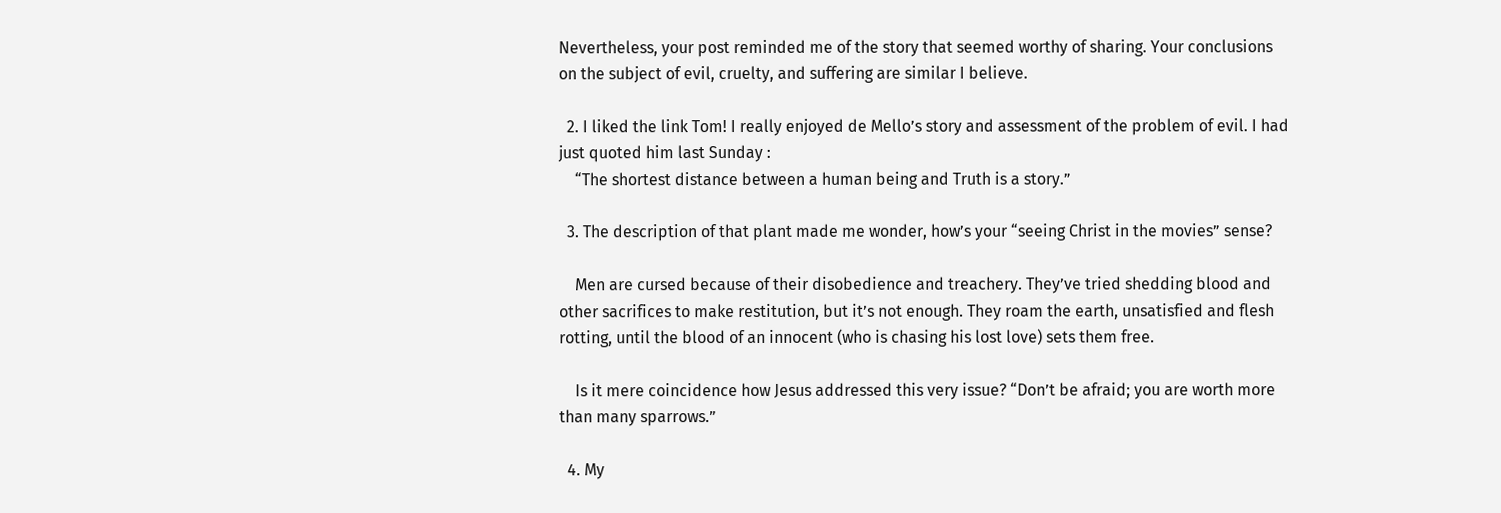Nevertheless, your post reminded me of the story that seemed worthy of sharing. Your conclusions on the subject of evil, cruelty, and suffering are similar I believe.

  2. I liked the link Tom! I really enjoyed de Mello’s story and assessment of the problem of evil. I had just quoted him last Sunday :
    “The shortest distance between a human being and Truth is a story.”

  3. The description of that plant made me wonder, how’s your “seeing Christ in the movies” sense?

    Men are cursed because of their disobedience and treachery. They’ve tried shedding blood and other sacrifices to make restitution, but it’s not enough. They roam the earth, unsatisfied and flesh rotting, until the blood of an innocent (who is chasing his lost love) sets them free.

    Is it mere coincidence how Jesus addressed this very issue? “Don’t be afraid; you are worth more than many sparrows.”

  4. My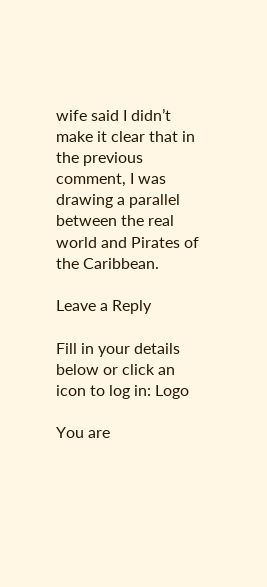wife said I didn’t make it clear that in the previous comment, I was drawing a parallel between the real world and Pirates of the Caribbean.

Leave a Reply

Fill in your details below or click an icon to log in: Logo

You are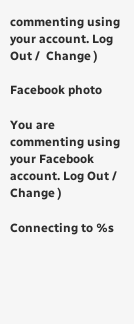commenting using your account. Log Out /  Change )

Facebook photo

You are commenting using your Facebook account. Log Out /  Change )

Connecting to %s